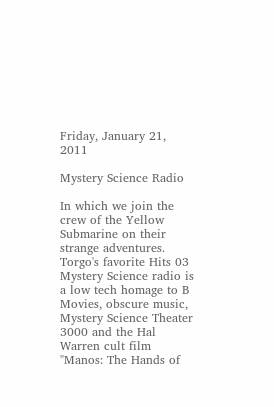Friday, January 21, 2011

Mystery Science Radio

In which we join the crew of the Yellow Submarine on their strange adventures.
Torgo's favorite Hits 03
Mystery Science radio is a low tech homage to B Movies, obscure music, Mystery Science Theater 3000 and the Hal Warren cult film "Manos: The Hands of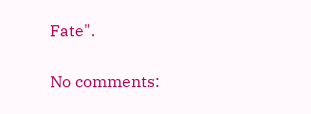Fate".

No comments: